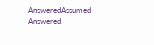AnsweredAssumed Answered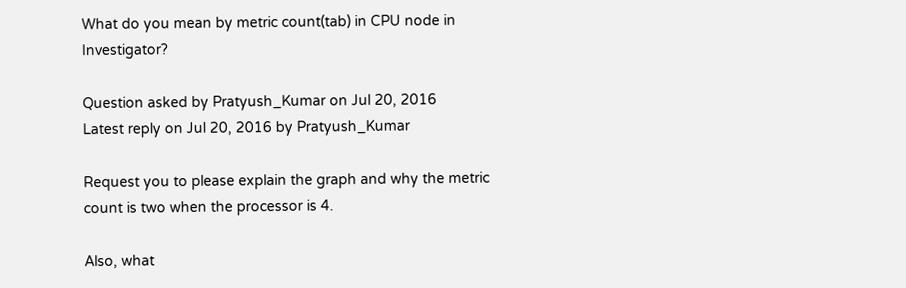What do you mean by metric count(tab) in CPU node in Investigator?

Question asked by Pratyush_Kumar on Jul 20, 2016
Latest reply on Jul 20, 2016 by Pratyush_Kumar

Request you to please explain the graph and why the metric count is two when the processor is 4.

Also, what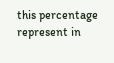this percentage represent in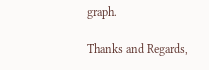graph.

Thanks and Regards,